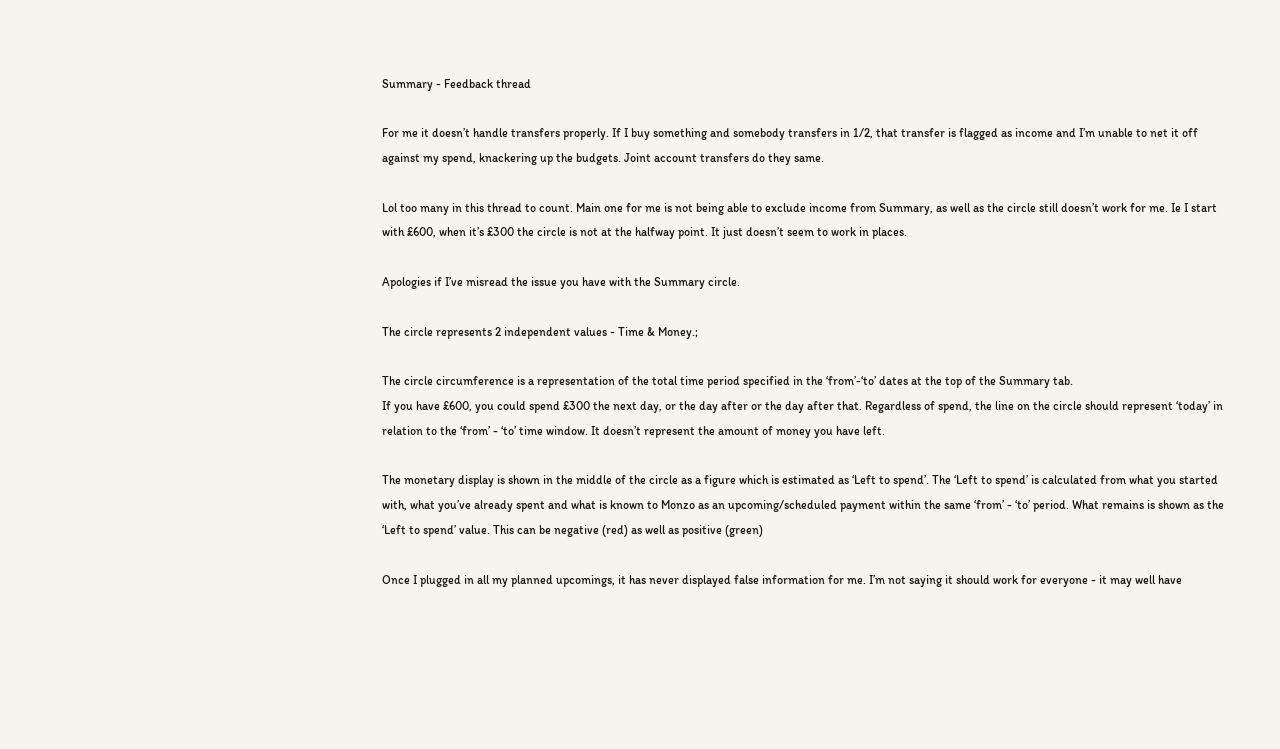Summary - Feedback thread

For me it doesn’t handle transfers properly. If I buy something and somebody transfers in 1/2, that transfer is flagged as income and I’m unable to net it off against my spend, knackering up the budgets. Joint account transfers do they same.

Lol too many in this thread to count. Main one for me is not being able to exclude income from Summary, as well as the circle still doesn’t work for me. Ie I start with £600, when it’s £300 the circle is not at the halfway point. It just doesn’t seem to work in places.

Apologies if I’ve misread the issue you have with the Summary circle.

The circle represents 2 independent values - Time & Money.;

The circle circumference is a representation of the total time period specified in the ‘from’-‘to’ dates at the top of the Summary tab.
If you have £600, you could spend £300 the next day, or the day after or the day after that. Regardless of spend, the line on the circle should represent ‘today’ in relation to the ‘from’ - ‘to’ time window. It doesn’t represent the amount of money you have left.

The monetary display is shown in the middle of the circle as a figure which is estimated as ‘Left to spend’. The ‘Left to spend’ is calculated from what you started with, what you’ve already spent and what is known to Monzo as an upcoming/scheduled payment within the same ‘from’ - ‘to’ period. What remains is shown as the ‘Left to spend’ value. This can be negative (red) as well as positive (green)

Once I plugged in all my planned upcomings, it has never displayed false information for me. I’m not saying it should work for everyone - it may well have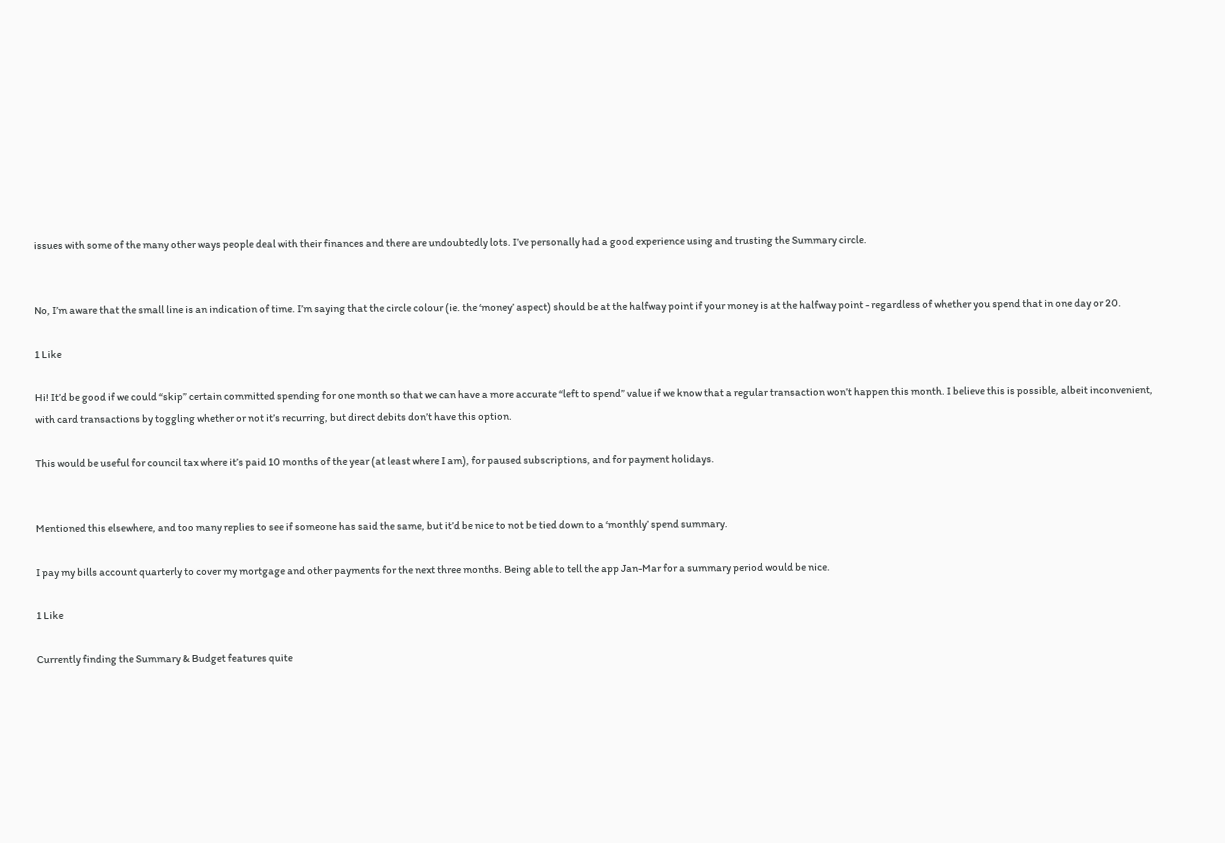issues with some of the many other ways people deal with their finances and there are undoubtedly lots. I’ve personally had a good experience using and trusting the Summary circle.


No, I’m aware that the small line is an indication of time. I’m saying that the circle colour (ie. the ‘money’ aspect) should be at the halfway point if your money is at the halfway point - regardless of whether you spend that in one day or 20.

1 Like

Hi! It’d be good if we could “skip” certain committed spending for one month so that we can have a more accurate “left to spend” value if we know that a regular transaction won’t happen this month. I believe this is possible, albeit inconvenient, with card transactions by toggling whether or not it’s recurring, but direct debits don’t have this option.

This would be useful for council tax where it’s paid 10 months of the year (at least where I am), for paused subscriptions, and for payment holidays.


Mentioned this elsewhere, and too many replies to see if someone has said the same, but it’d be nice to not be tied down to a ‘monthly’ spend summary.

I pay my bills account quarterly to cover my mortgage and other payments for the next three months. Being able to tell the app Jan-Mar for a summary period would be nice.

1 Like

Currently finding the Summary & Budget features quite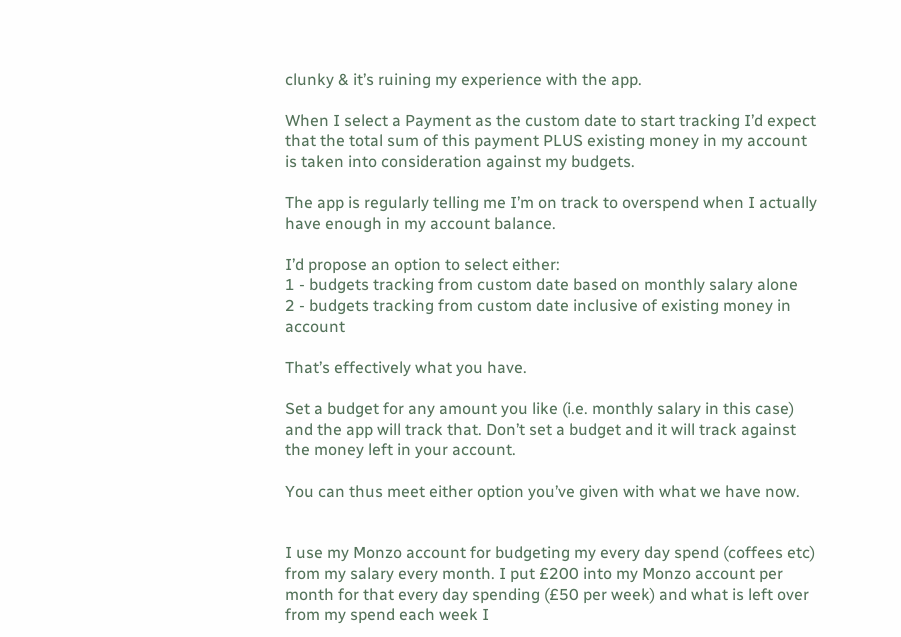clunky & it’s ruining my experience with the app.

When I select a Payment as the custom date to start tracking I’d expect that the total sum of this payment PLUS existing money in my account is taken into consideration against my budgets.

The app is regularly telling me I’m on track to overspend when I actually have enough in my account balance.

I’d propose an option to select either:
1 - budgets tracking from custom date based on monthly salary alone
2 - budgets tracking from custom date inclusive of existing money in account

That’s effectively what you have.

Set a budget for any amount you like (i.e. monthly salary in this case) and the app will track that. Don’t set a budget and it will track against the money left in your account.

You can thus meet either option you’ve given with what we have now.


I use my Monzo account for budgeting my every day spend (coffees etc) from my salary every month. I put £200 into my Monzo account per month for that every day spending (£50 per week) and what is left over from my spend each week I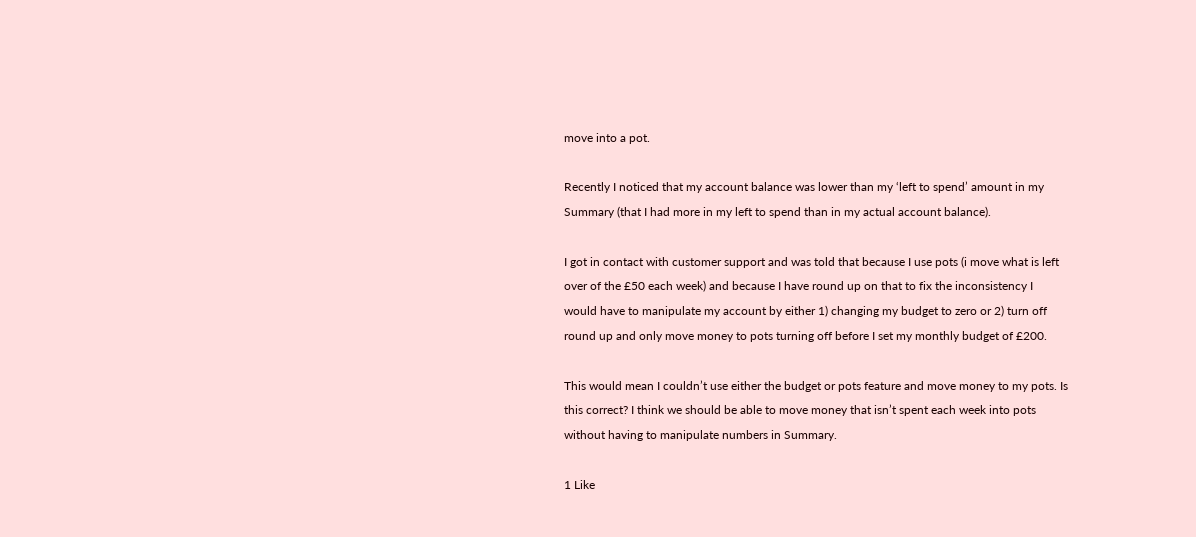move into a pot.

Recently I noticed that my account balance was lower than my ‘left to spend’ amount in my Summary (that I had more in my left to spend than in my actual account balance).

I got in contact with customer support and was told that because I use pots (i move what is left over of the £50 each week) and because I have round up on that to fix the inconsistency I would have to manipulate my account by either 1) changing my budget to zero or 2) turn off round up and only move money to pots turning off before I set my monthly budget of £200.

This would mean I couldn’t use either the budget or pots feature and move money to my pots. Is this correct? I think we should be able to move money that isn’t spent each week into pots without having to manipulate numbers in Summary.

1 Like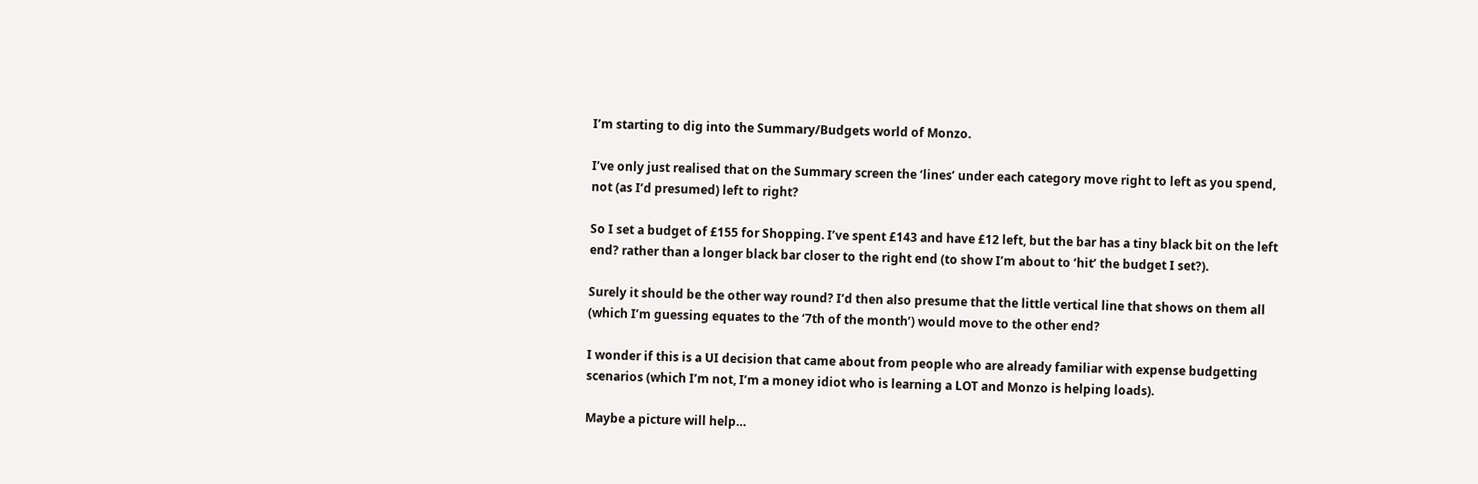I’m starting to dig into the Summary/Budgets world of Monzo.

I’ve only just realised that on the Summary screen the ‘lines’ under each category move right to left as you spend, not (as I’d presumed) left to right?

So I set a budget of £155 for Shopping. I’ve spent £143 and have £12 left, but the bar has a tiny black bit on the left end? rather than a longer black bar closer to the right end (to show I’m about to ‘hit’ the budget I set?).

Surely it should be the other way round? I’d then also presume that the little vertical line that shows on them all (which I’m guessing equates to the ‘7th of the month’) would move to the other end?

I wonder if this is a UI decision that came about from people who are already familiar with expense budgetting scenarios (which I’m not, I’m a money idiot who is learning a LOT and Monzo is helping loads).

Maybe a picture will help…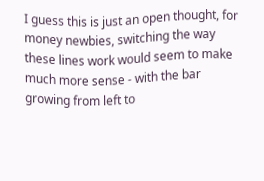I guess this is just an open thought, for money newbies, switching the way these lines work would seem to make much more sense - with the bar growing from left to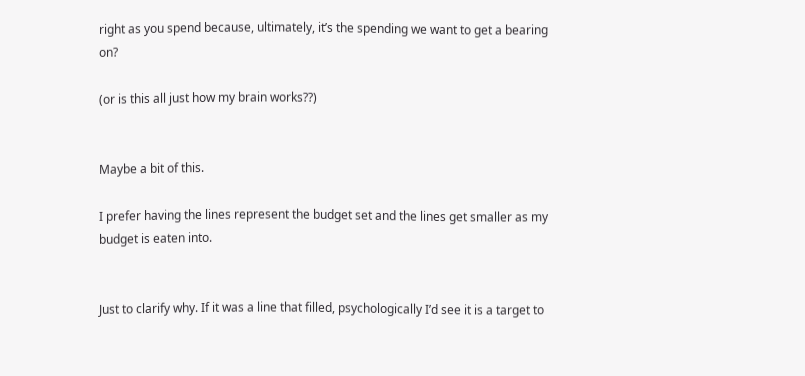right as you spend because, ultimately, it’s the spending we want to get a bearing on?

(or is this all just how my brain works??)


Maybe a bit of this.

I prefer having the lines represent the budget set and the lines get smaller as my budget is eaten into.


Just to clarify why. If it was a line that filled, psychologically I’d see it is a target to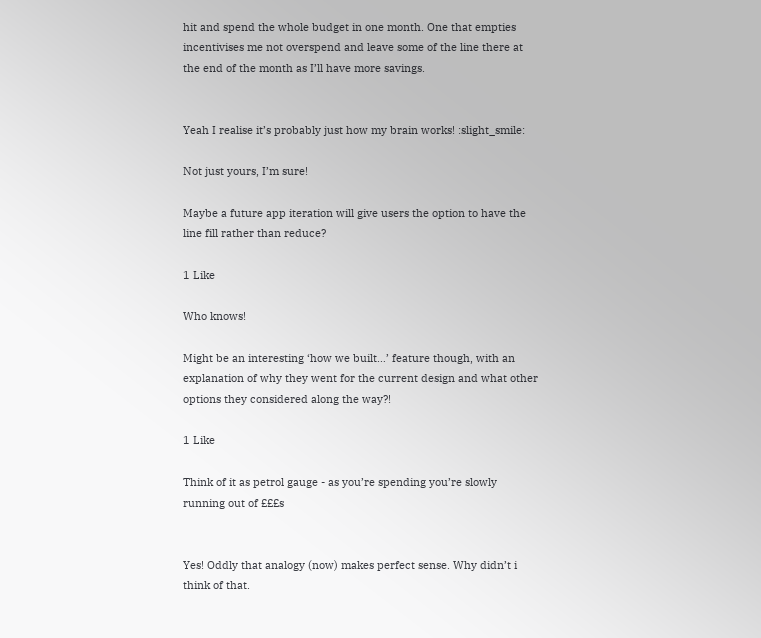hit and spend the whole budget in one month. One that empties incentivises me not overspend and leave some of the line there at the end of the month as I’ll have more savings.


Yeah I realise it’s probably just how my brain works! :slight_smile:

Not just yours, I’m sure!

Maybe a future app iteration will give users the option to have the line fill rather than reduce?

1 Like

Who knows!

Might be an interesting ‘how we built…’ feature though, with an explanation of why they went for the current design and what other options they considered along the way?!

1 Like

Think of it as petrol gauge - as you’re spending you’re slowly running out of £££s


Yes! Oddly that analogy (now) makes perfect sense. Why didn’t i think of that.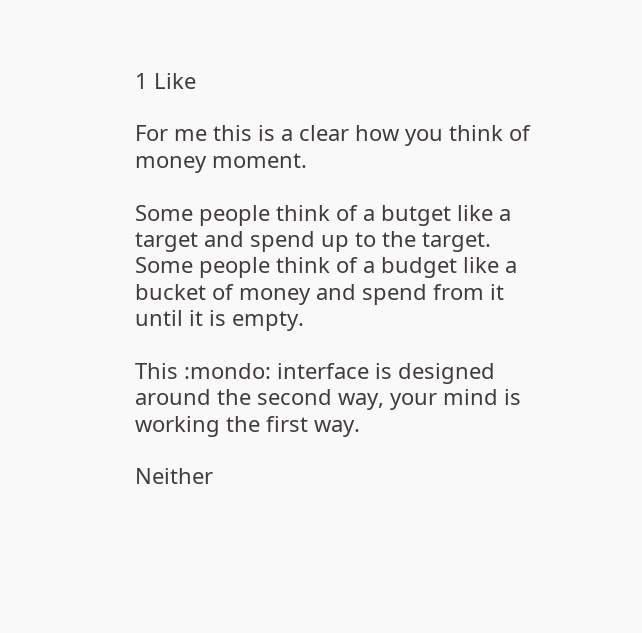1 Like

For me this is a clear how you think of money moment.

Some people think of a butget like a target and spend up to the target.
Some people think of a budget like a bucket of money and spend from it until it is empty.

This :mondo: interface is designed around the second way, your mind is working the first way.

Neither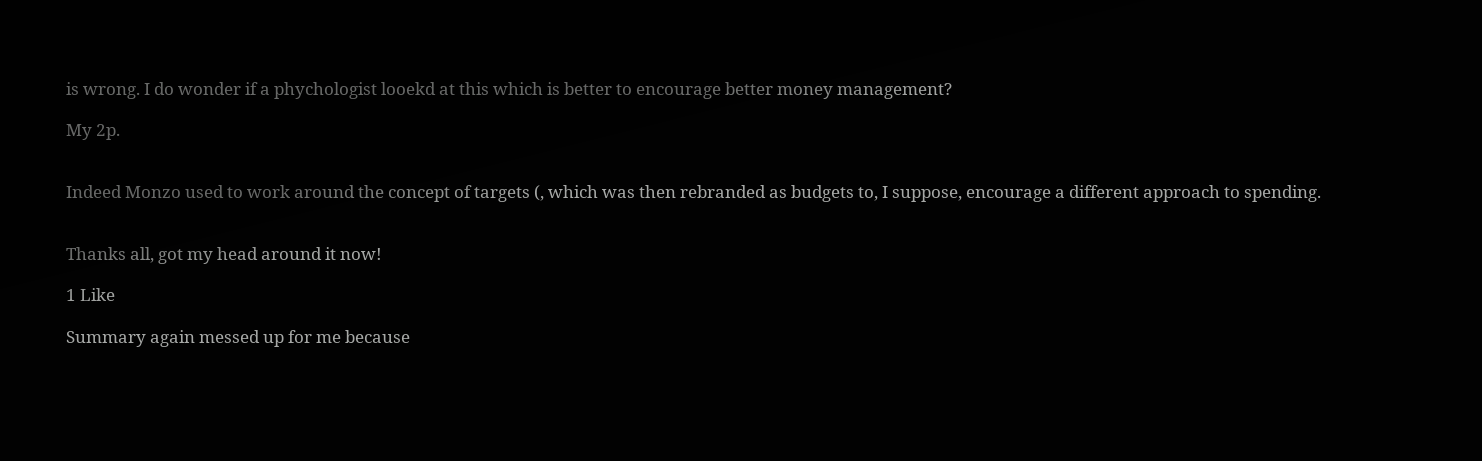is wrong. I do wonder if a phychologist looekd at this which is better to encourage better money management?

My 2p.


Indeed Monzo used to work around the concept of targets (, which was then rebranded as budgets to, I suppose, encourage a different approach to spending.


Thanks all, got my head around it now!

1 Like

Summary again messed up for me because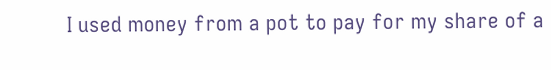I used money from a pot to pay for my share of a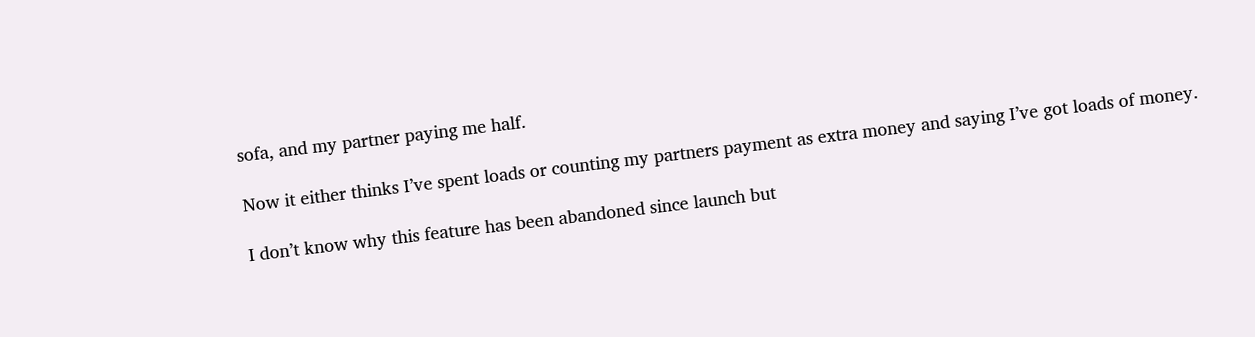sofa, and my partner paying me half.

Now it either thinks I’ve spent loads or counting my partners payment as extra money and saying I’ve got loads of money.

I don’t know why this feature has been abandoned since launch but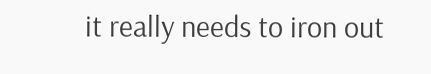it really needs to iron out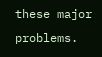these major problems.